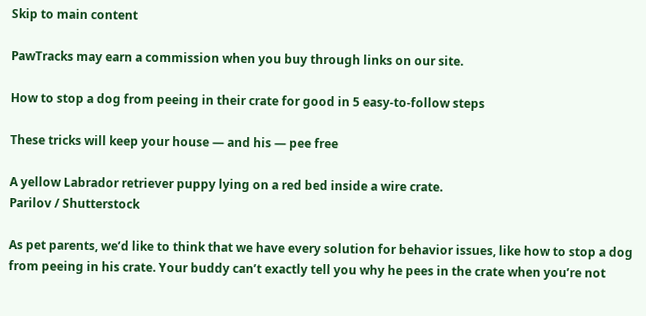Skip to main content

PawTracks may earn a commission when you buy through links on our site.

How to stop a dog from peeing in their crate for good in 5 easy-to-follow steps

These tricks will keep your house — and his — pee free

A yellow Labrador retriever puppy lying on a red bed inside a wire crate.
Parilov / Shutterstock

As pet parents, we’d like to think that we have every solution for behavior issues, like how to stop a dog from peeing in his crate. Your buddy can’t exactly tell you why he pees in the crate when you’re not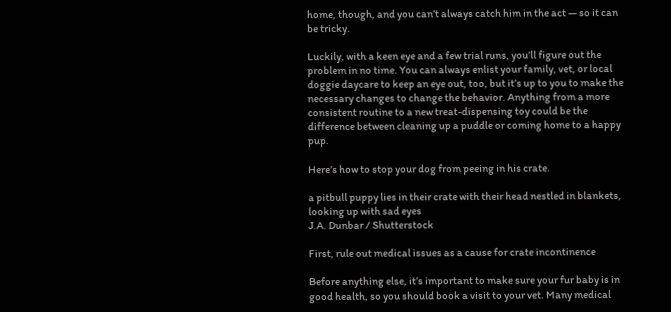home, though, and you can’t always catch him in the act — so it can be tricky.

Luckily, with a keen eye and a few trial runs, you’ll figure out the problem in no time. You can always enlist your family, vet, or local doggie daycare to keep an eye out, too, but it’s up to you to make the necessary changes to change the behavior. Anything from a more consistent routine to a new treat-dispensing toy could be the difference between cleaning up a puddle or coming home to a happy pup.

Here’s how to stop your dog from peeing in his crate.

a pitbull puppy lies in their crate with their head nestled in blankets, looking up with sad eyes
J.A. Dunbar / Shutterstock

First, rule out medical issues as a cause for crate incontinence

Before anything else, it’s important to make sure your fur baby is in good health, so you should book a visit to your vet. Many medical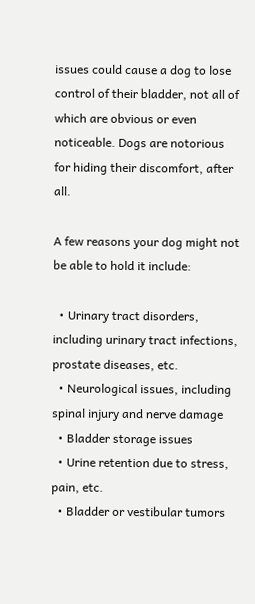issues could cause a dog to lose control of their bladder, not all of which are obvious or even noticeable. Dogs are notorious for hiding their discomfort, after all.

A few reasons your dog might not be able to hold it include:

  • Urinary tract disorders, including urinary tract infections, prostate diseases, etc.
  • Neurological issues, including spinal injury and nerve damage
  • Bladder storage issues
  • Urine retention due to stress, pain, etc.
  • Bladder or vestibular tumors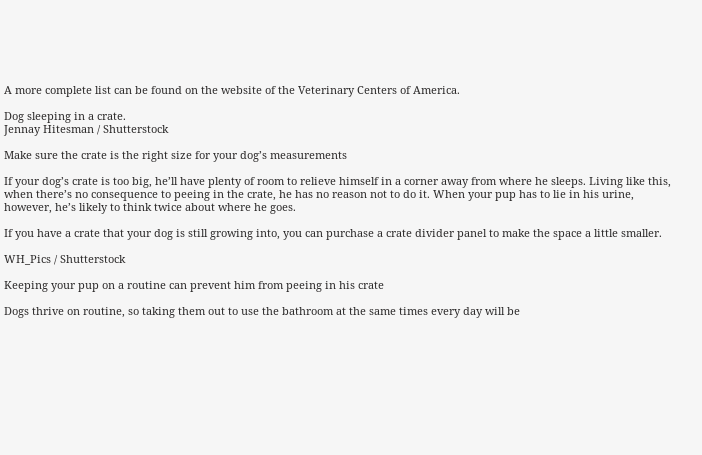A more complete list can be found on the website of the Veterinary Centers of America.

Dog sleeping in a crate.
Jennay Hitesman / Shutterstock

Make sure the crate is the right size for your dog’s measurements

If your dog’s crate is too big, he’ll have plenty of room to relieve himself in a corner away from where he sleeps. Living like this, when there’s no consequence to peeing in the crate, he has no reason not to do it. When your pup has to lie in his urine, however, he’s likely to think twice about where he goes.

If you have a crate that your dog is still growing into, you can purchase a crate divider panel to make the space a little smaller.

WH_Pics / Shutterstock

Keeping your pup on a routine can prevent him from peeing in his crate

Dogs thrive on routine, so taking them out to use the bathroom at the same times every day will be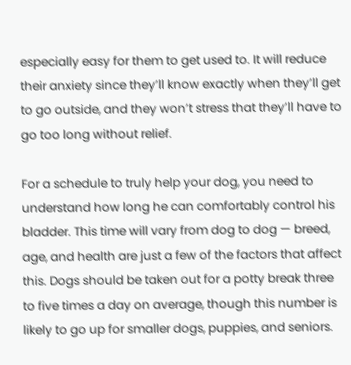especially easy for them to get used to. It will reduce their anxiety since they’ll know exactly when they’ll get to go outside, and they won’t stress that they’ll have to go too long without relief.

For a schedule to truly help your dog, you need to understand how long he can comfortably control his bladder. This time will vary from dog to dog — breed, age, and health are just a few of the factors that affect this. Dogs should be taken out for a potty break three to five times a day on average, though this number is likely to go up for smaller dogs, puppies, and seniors.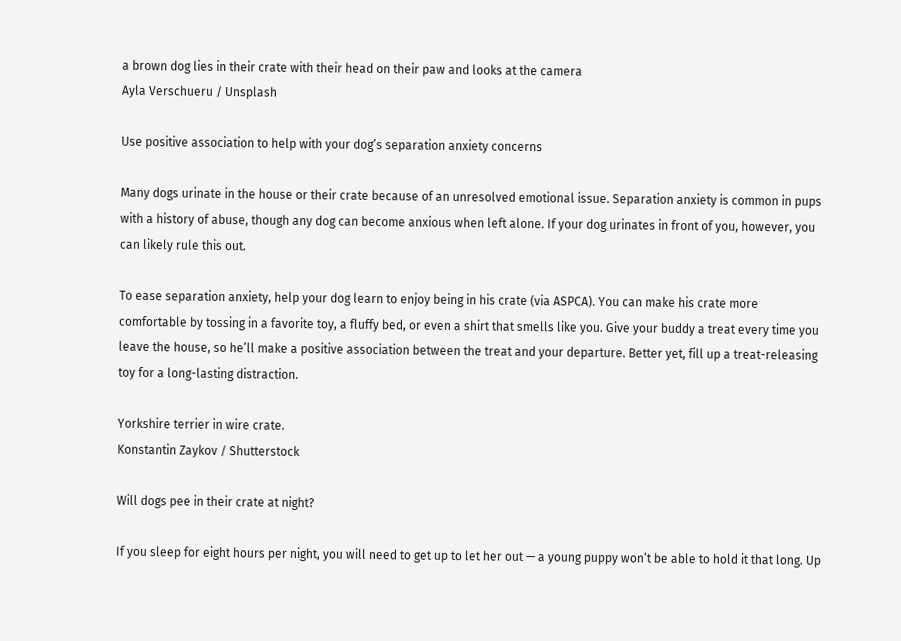a brown dog lies in their crate with their head on their paw and looks at the camera
Ayla Verschueru / Unsplash

Use positive association to help with your dog’s separation anxiety concerns

Many dogs urinate in the house or their crate because of an unresolved emotional issue. Separation anxiety is common in pups with a history of abuse, though any dog can become anxious when left alone. If your dog urinates in front of you, however, you can likely rule this out.

To ease separation anxiety, help your dog learn to enjoy being in his crate (via ASPCA). You can make his crate more comfortable by tossing in a favorite toy, a fluffy bed, or even a shirt that smells like you. Give your buddy a treat every time you leave the house, so he’ll make a positive association between the treat and your departure. Better yet, fill up a treat-releasing toy for a long-lasting distraction.

Yorkshire terrier in wire crate.
Konstantin Zaykov / Shutterstock

Will dogs pee in their crate at night?

If you sleep for eight hours per night, you will need to get up to let her out — a young puppy won’t be able to hold it that long. Up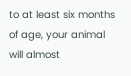to at least six months of age, your animal will almost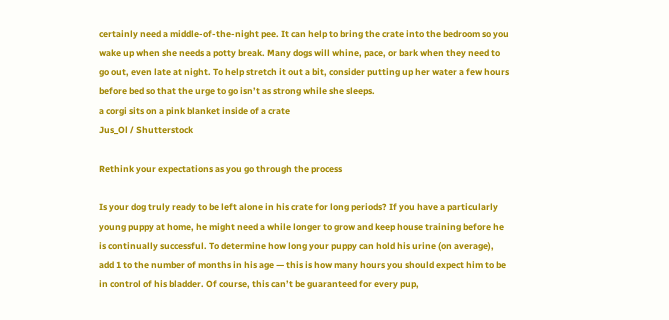certainly need a middle-of-the-night pee. It can help to bring the crate into the bedroom so you wake up when she needs a potty break. Many dogs will whine, pace, or bark when they need to go out, even late at night. To help stretch it out a bit, consider putting up her water a few hours before bed so that the urge to go isn’t as strong while she sleeps.
a corgi sits on a pink blanket inside of a crate
Jus_Ol / Shutterstock

Rethink your expectations as you go through the process

Is your dog truly ready to be left alone in his crate for long periods? If you have a particularly young puppy at home, he might need a while longer to grow and keep house training before he is continually successful. To determine how long your puppy can hold his urine (on average), add 1 to the number of months in his age — this is how many hours you should expect him to be in control of his bladder. Of course, this can’t be guaranteed for every pup,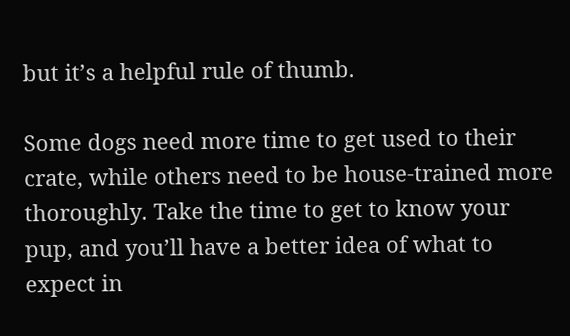but it’s a helpful rule of thumb.

Some dogs need more time to get used to their crate, while others need to be house-trained more thoroughly. Take the time to get to know your pup, and you’ll have a better idea of what to expect in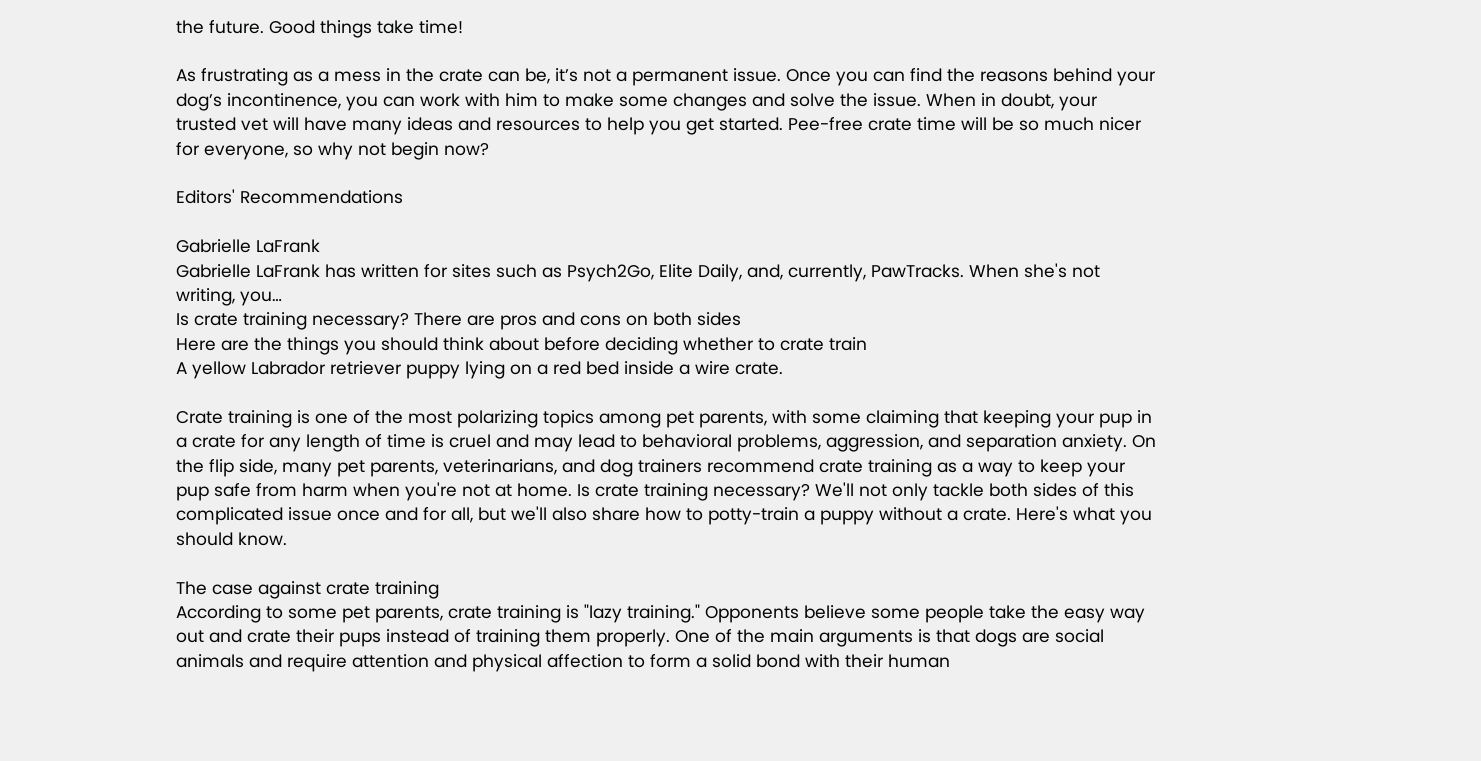the future. Good things take time!

As frustrating as a mess in the crate can be, it’s not a permanent issue. Once you can find the reasons behind your dog’s incontinence, you can work with him to make some changes and solve the issue. When in doubt, your trusted vet will have many ideas and resources to help you get started. Pee-free crate time will be so much nicer for everyone, so why not begin now?

Editors' Recommendations

Gabrielle LaFrank
Gabrielle LaFrank has written for sites such as Psych2Go, Elite Daily, and, currently, PawTracks. When she's not writing, you…
Is crate training necessary? There are pros and cons on both sides
Here are the things you should think about before deciding whether to crate train
A yellow Labrador retriever puppy lying on a red bed inside a wire crate.

Crate training is one of the most polarizing topics among pet parents, with some claiming that keeping your pup in a crate for any length of time is cruel and may lead to behavioral problems, aggression, and separation anxiety. On the flip side, many pet parents, veterinarians, and dog trainers recommend crate training as a way to keep your pup safe from harm when you're not at home. Is crate training necessary? We'll not only tackle both sides of this complicated issue once and for all, but we'll also share how to potty-train a puppy without a crate. Here's what you should know.

The case against crate training
According to some pet parents, crate training is "lazy training." Opponents believe some people take the easy way out and crate their pups instead of training them properly. One of the main arguments is that dogs are social animals and require attention and physical affection to form a solid bond with their human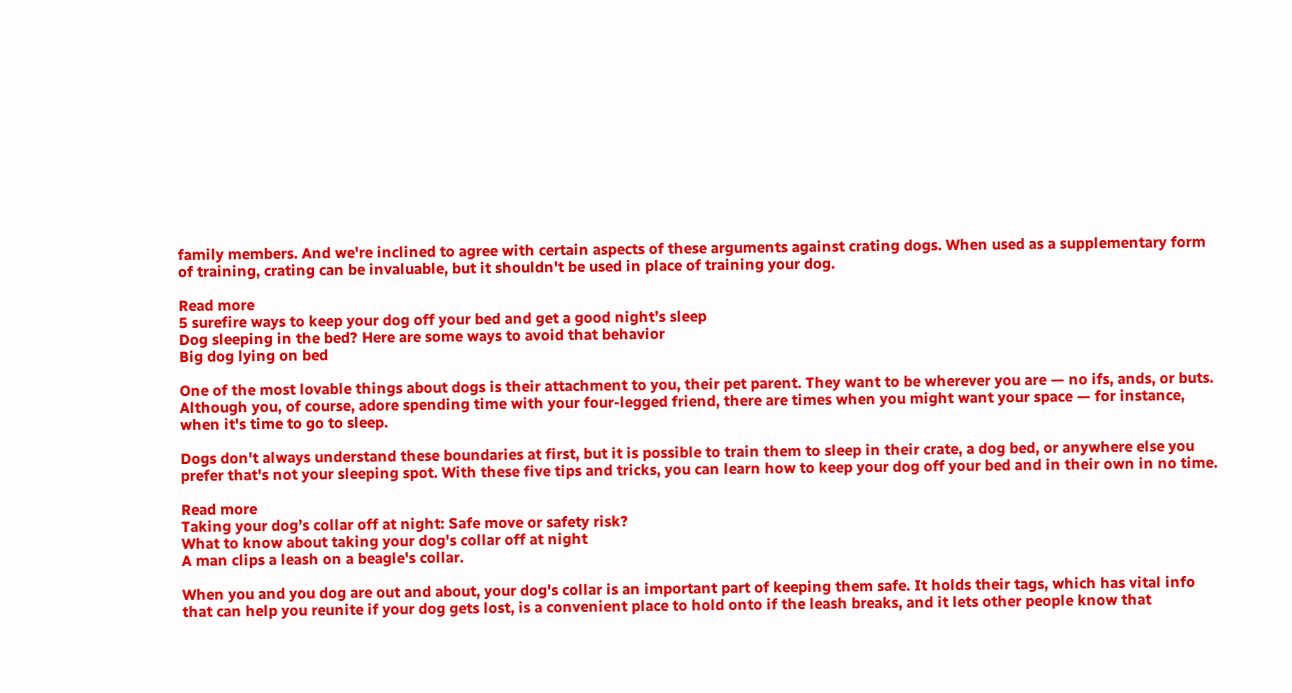family members. And we're inclined to agree with certain aspects of these arguments against crating dogs. When used as a supplementary form of training, crating can be invaluable, but it shouldn't be used in place of training your dog.

Read more
5 surefire ways to keep your dog off your bed and get a good night’s sleep
Dog sleeping in the bed? Here are some ways to avoid that behavior
Big dog lying on bed

One of the most lovable things about dogs is their attachment to you, their pet parent. They want to be wherever you are — no ifs, ands, or buts. Although you, of course, adore spending time with your four-legged friend, there are times when you might want your space — for instance, when it's time to go to sleep.

Dogs don't always understand these boundaries at first, but it is possible to train them to sleep in their crate, a dog bed, or anywhere else you prefer that's not your sleeping spot. With these five tips and tricks, you can learn how to keep your dog off your bed and in their own in no time.

Read more
Taking your dog’s collar off at night: Safe move or safety risk?
What to know about taking your dog's collar off at night
A man clips a leash on a beagle's collar.

When you and you dog are out and about, your dog's collar is an important part of keeping them safe. It holds their tags, which has vital info that can help you reunite if your dog gets lost, is a convenient place to hold onto if the leash breaks, and it lets other people know that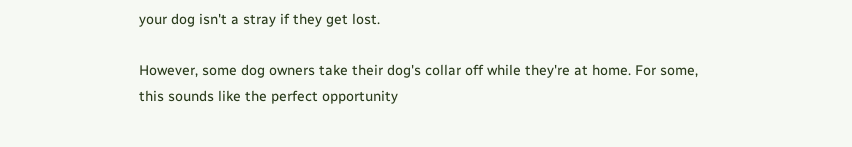your dog isn't a stray if they get lost.

However, some dog owners take their dog's collar off while they're at home. For some, this sounds like the perfect opportunity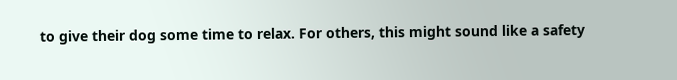to give their dog some time to relax. For others, this might sound like a safety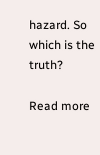hazard. So which is the truth?

Read more